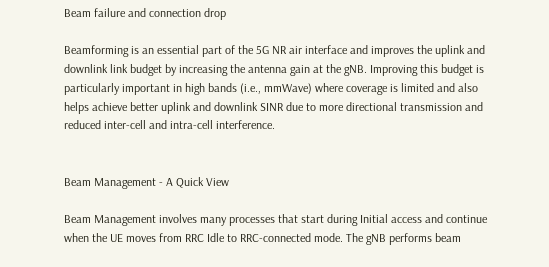Beam failure and connection drop

Beamforming is an essential part of the 5G NR air interface and improves the uplink and downlink link budget by increasing the antenna gain at the gNB. Improving this budget is particularly important in high bands (i.e., mmWave) where coverage is limited and also helps achieve better uplink and downlink SINR due to more directional transmission and reduced inter-cell and intra-cell interference.


Beam Management - A Quick View

Beam Management involves many processes that start during Initial access and continue when the UE moves from RRC Idle to RRC-connected mode. The gNB performs beam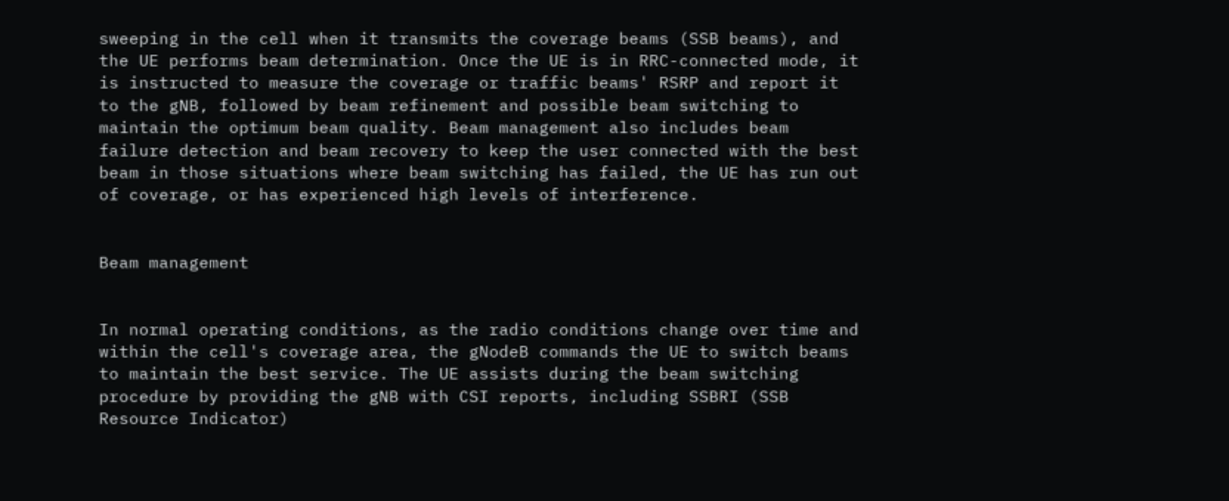sweeping in the cell when it transmits the coverage beams (SSB beams), and the UE performs beam determination. Once the UE is in RRC-connected mode, it is instructed to measure the coverage or traffic beams' RSRP and report it to the gNB, followed by beam refinement and possible beam switching to maintain the optimum beam quality. Beam management also includes beam failure detection and beam recovery to keep the user connected with the best beam in those situations where beam switching has failed, the UE has run out of coverage, or has experienced high levels of interference.


Beam management


In normal operating conditions, as the radio conditions change over time and within the cell's coverage area, the gNodeB commands the UE to switch beams to maintain the best service. The UE assists during the beam switching procedure by providing the gNB with CSI reports, including SSBRI (SSB Resource Indicator)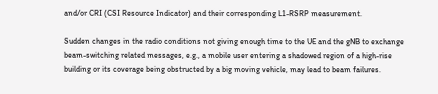and/or CRI (CSI Resource Indicator) and their corresponding L1-RSRP measurement.

Sudden changes in the radio conditions not giving enough time to the UE and the gNB to exchange beam-switching related messages, e.g., a mobile user entering a shadowed region of a high-rise building or its coverage being obstructed by a big moving vehicle, may lead to beam failures.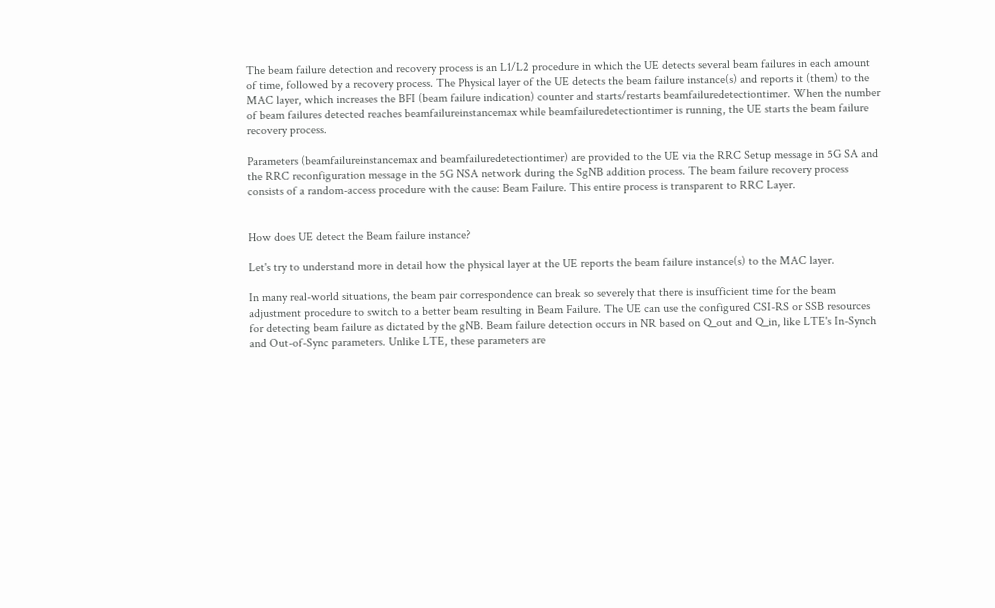The beam failure detection and recovery process is an L1/L2 procedure in which the UE detects several beam failures in each amount of time, followed by a recovery process. The Physical layer of the UE detects the beam failure instance(s) and reports it (them) to the MAC layer, which increases the BFI (beam failure indication) counter and starts/restarts beamfailuredetectiontimer. When the number of beam failures detected reaches beamfailureinstancemax while beamfailuredetectiontimer is running, the UE starts the beam failure recovery process.

Parameters (beamfailureinstancemax and beamfailuredetectiontimer) are provided to the UE via the RRC Setup message in 5G SA and the RRC reconfiguration message in the 5G NSA network during the SgNB addition process. The beam failure recovery process consists of a random-access procedure with the cause: Beam Failure. This entire process is transparent to RRC Layer.


How does UE detect the Beam failure instance?

Let's try to understand more in detail how the physical layer at the UE reports the beam failure instance(s) to the MAC layer.

In many real-world situations, the beam pair correspondence can break so severely that there is insufficient time for the beam adjustment procedure to switch to a better beam resulting in Beam Failure. The UE can use the configured CSI-RS or SSB resources for detecting beam failure as dictated by the gNB. Beam failure detection occurs in NR based on Q_out and Q_in, like LTE's In-Synch and Out-of-Sync parameters. Unlike LTE, these parameters are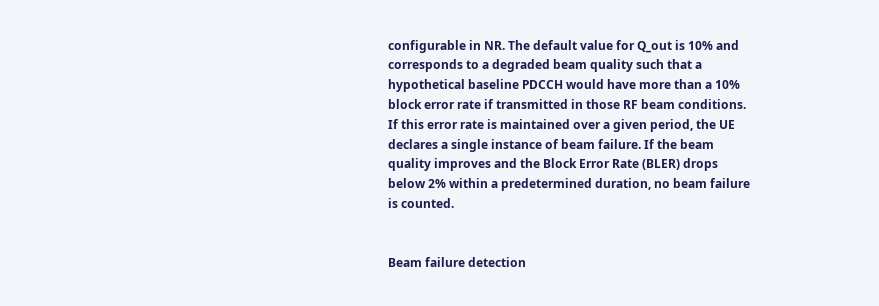configurable in NR. The default value for Q_out is 10% and corresponds to a degraded beam quality such that a hypothetical baseline PDCCH would have more than a 10% block error rate if transmitted in those RF beam conditions. If this error rate is maintained over a given period, the UE declares a single instance of beam failure. If the beam quality improves and the Block Error Rate (BLER) drops below 2% within a predetermined duration, no beam failure is counted.


Beam failure detection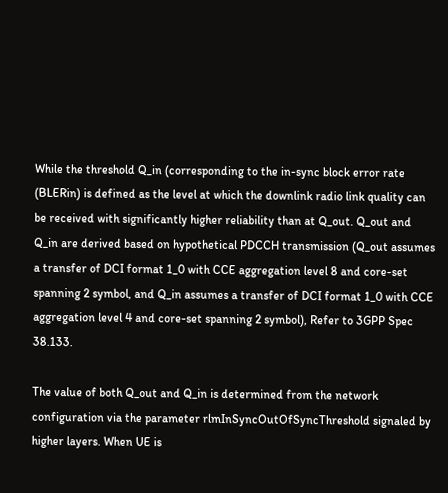While the threshold Q_in (corresponding to the in-sync block error rate (BLERin) is defined as the level at which the downlink radio link quality can be received with significantly higher reliability than at Q_out. Q_out and Q_in are derived based on hypothetical PDCCH transmission (Q_out assumes a transfer of DCI format 1_0 with CCE aggregation level 8 and core-set spanning 2 symbol, and Q_in assumes a transfer of DCI format 1_0 with CCE aggregation level 4 and core-set spanning 2 symbol), Refer to 3GPP Spec 38.133.

The value of both Q_out and Q_in is determined from the network configuration via the parameter rlmInSyncOutOfSyncThreshold signaled by higher layers. When UE is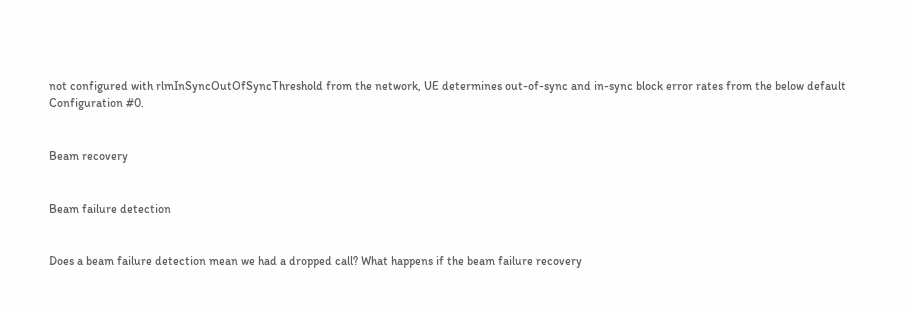not configured with rlmInSyncOutOfSyncThreshold from the network, UE determines out-of-sync and in-sync block error rates from the below default Configuration #0.


Beam recovery


Beam failure detection


Does a beam failure detection mean we had a dropped call? What happens if the beam failure recovery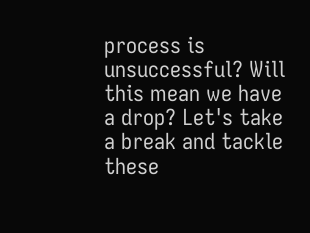process is unsuccessful? Will this mean we have a drop? Let's take a break and tackle these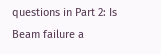questions in Part 2: Is Beam failure a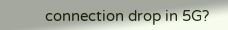connection drop in 5G?